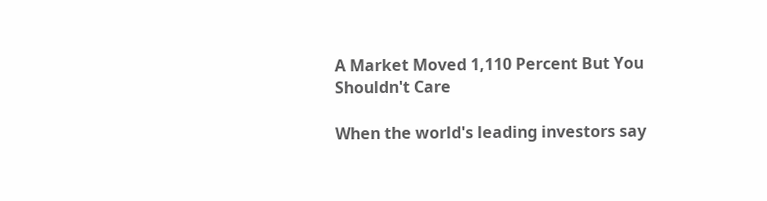A Market Moved 1,110 Percent But You Shouldn't Care

When the world's leading investors say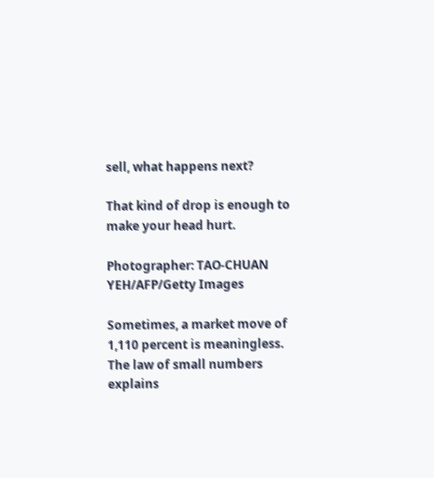sell, what happens next?

That kind of drop is enough to make your head hurt.

Photographer: TAO-CHUAN YEH/AFP/Getty Images

Sometimes, a market move of 1,110 percent is meaningless. The law of small numbers explains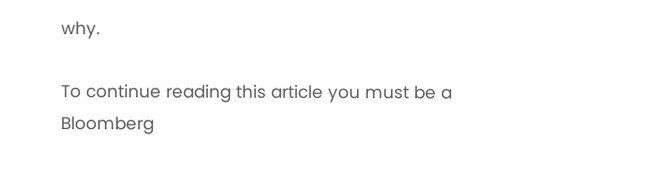why.

To continue reading this article you must be a Bloomberg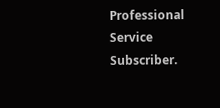Professional Service Subscriber.